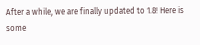After a while, we are finally updated to 1.8! Here is some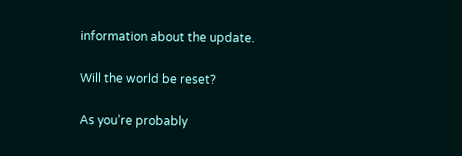information about the update.

Will the world be reset?

As you’re probably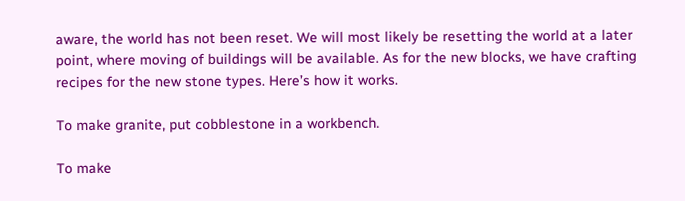aware, the world has not been reset. We will most likely be resetting the world at a later point, where moving of buildings will be available. As for the new blocks, we have crafting recipes for the new stone types. Here’s how it works.

To make granite, put cobblestone in a workbench.

To make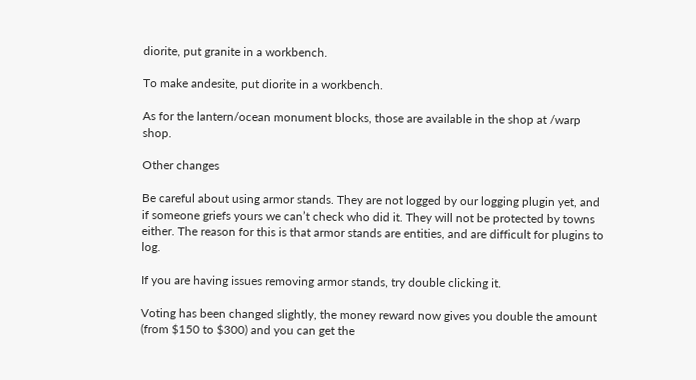diorite, put granite in a workbench.

To make andesite, put diorite in a workbench.

As for the lantern/ocean monument blocks, those are available in the shop at /warp shop.

Other changes

Be careful about using armor stands. They are not logged by our logging plugin yet, and if someone griefs yours we can’t check who did it. They will not be protected by towns either. The reason for this is that armor stands are entities, and are difficult for plugins to log.

If you are having issues removing armor stands, try double clicking it.

Voting has been changed slightly, the money reward now gives you double the amount (from $150 to $300) and you can get the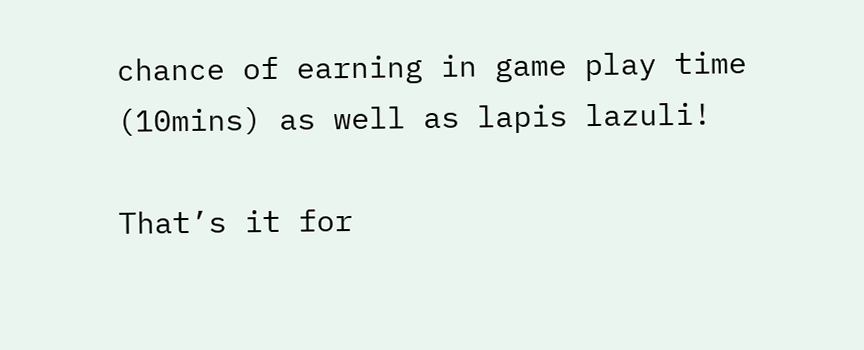chance of earning in game play time (10mins) as well as lapis lazuli!

That’s it for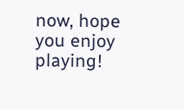now, hope you enjoy playing!